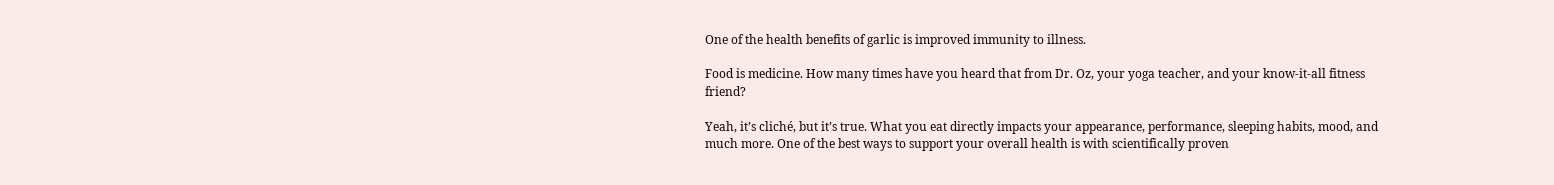One of the health benefits of garlic is improved immunity to illness.

Food is medicine. How many times have you heard that from Dr. Oz, your yoga teacher, and your know-it-all fitness friend?

Yeah, it’s cliché, but it’s true. What you eat directly impacts your appearance, performance, sleeping habits, mood, and much more. One of the best ways to support your overall health is with scientifically proven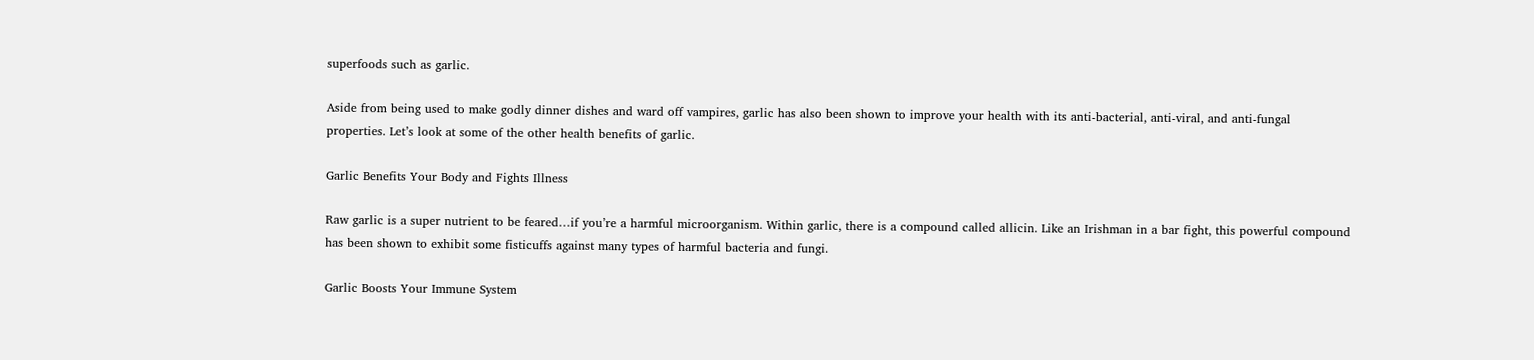superfoods such as garlic.

Aside from being used to make godly dinner dishes and ward off vampires, garlic has also been shown to improve your health with its anti-bacterial, anti-viral, and anti-fungal properties. Let’s look at some of the other health benefits of garlic.

Garlic Benefits Your Body and Fights Illness

Raw garlic is a super nutrient to be feared…if you’re a harmful microorganism. Within garlic, there is a compound called allicin. Like an Irishman in a bar fight, this powerful compound has been shown to exhibit some fisticuffs against many types of harmful bacteria and fungi.

Garlic Boosts Your Immune System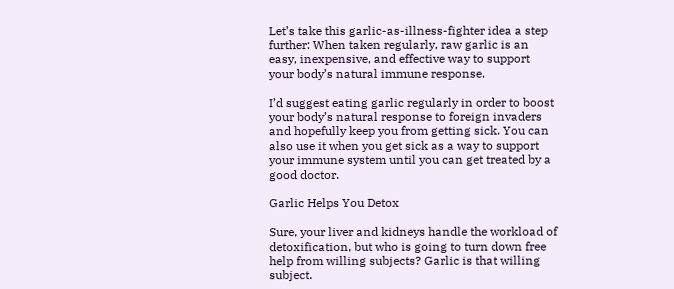Let’s take this garlic-as-illness-fighter idea a step further: When taken regularly, raw garlic is an easy, inexpensive, and effective way to support your body’s natural immune response.

I’d suggest eating garlic regularly in order to boost your body’s natural response to foreign invaders and hopefully keep you from getting sick. You can also use it when you get sick as a way to support your immune system until you can get treated by a good doctor.

Garlic Helps You Detox

Sure, your liver and kidneys handle the workload of detoxification, but who is going to turn down free help from willing subjects? Garlic is that willing subject.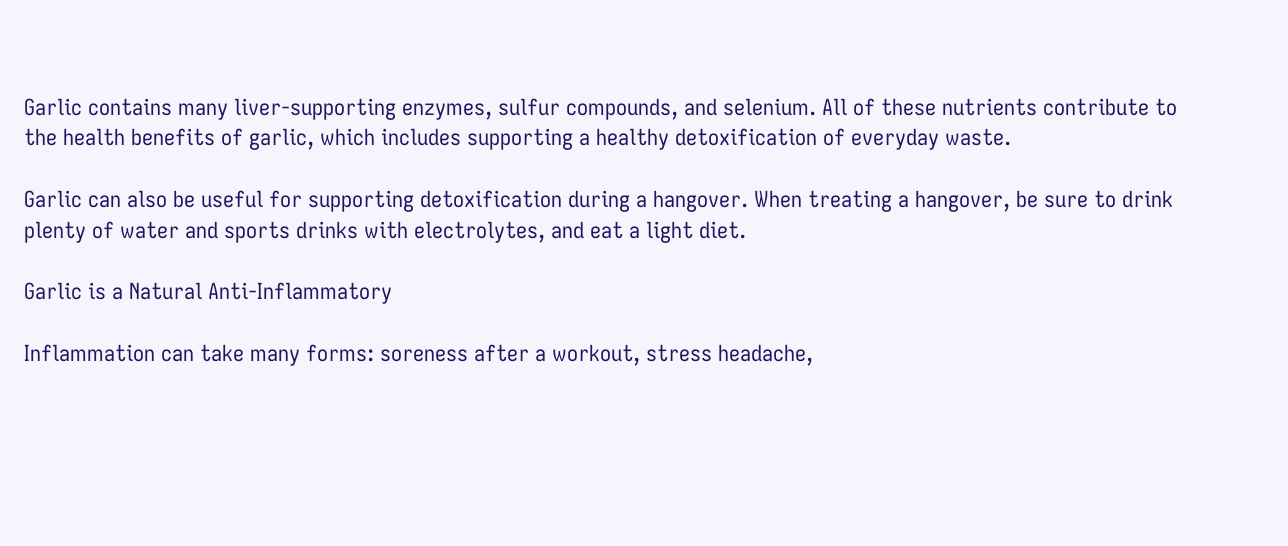Garlic contains many liver-supporting enzymes, sulfur compounds, and selenium. All of these nutrients contribute to the health benefits of garlic, which includes supporting a healthy detoxification of everyday waste.

Garlic can also be useful for supporting detoxification during a hangover. When treating a hangover, be sure to drink plenty of water and sports drinks with electrolytes, and eat a light diet.

Garlic is a Natural Anti-Inflammatory

Inflammation can take many forms: soreness after a workout, stress headache,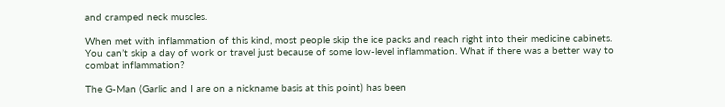and cramped neck muscles.

When met with inflammation of this kind, most people skip the ice packs and reach right into their medicine cabinets. You can’t skip a day of work or travel just because of some low-level inflammation. What if there was a better way to combat inflammation?

The G-Man (Garlic and I are on a nickname basis at this point) has been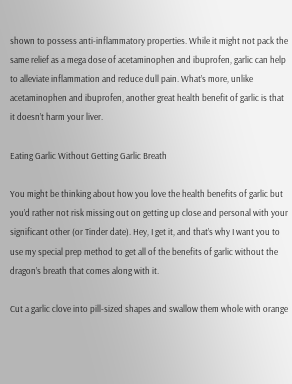shown to possess anti-inflammatory properties. While it might not pack the same relief as a mega dose of acetaminophen and ibuprofen, garlic can help to alleviate inflammation and reduce dull pain. What’s more, unlike acetaminophen and ibuprofen, another great health benefit of garlic is that it doesn’t harm your liver.

Eating Garlic Without Getting Garlic Breath

You might be thinking about how you love the health benefits of garlic but you’d rather not risk missing out on getting up close and personal with your significant other (or Tinder date). Hey, I get it, and that’s why I want you to use my special prep method to get all of the benefits of garlic without the dragon’s breath that comes along with it.

Cut a garlic clove into pill-sized shapes and swallow them whole with orange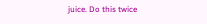juice. Do this twice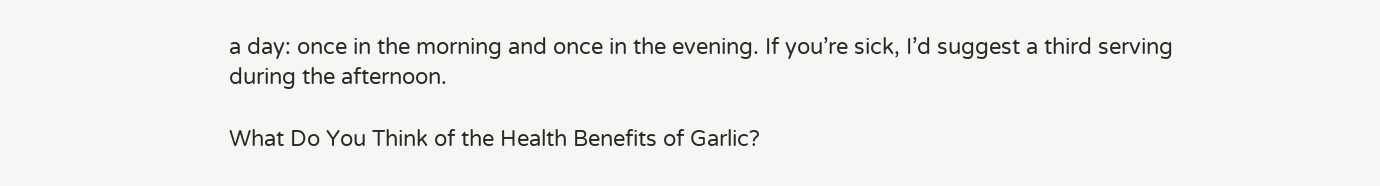a day: once in the morning and once in the evening. If you’re sick, I’d suggest a third serving during the afternoon.

What Do You Think of the Health Benefits of Garlic?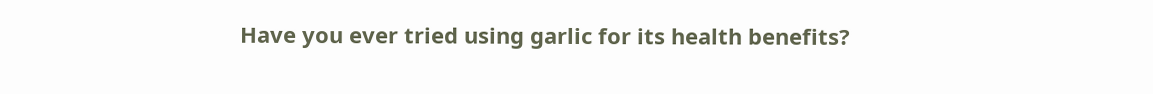Have you ever tried using garlic for its health benefits?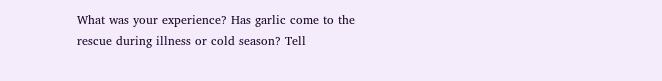What was your experience? Has garlic come to the rescue during illness or cold season? Tell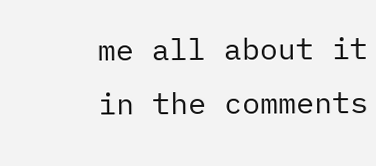me all about it in the comments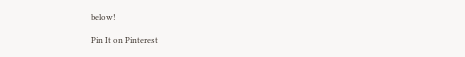below!

Pin It on Pinterest